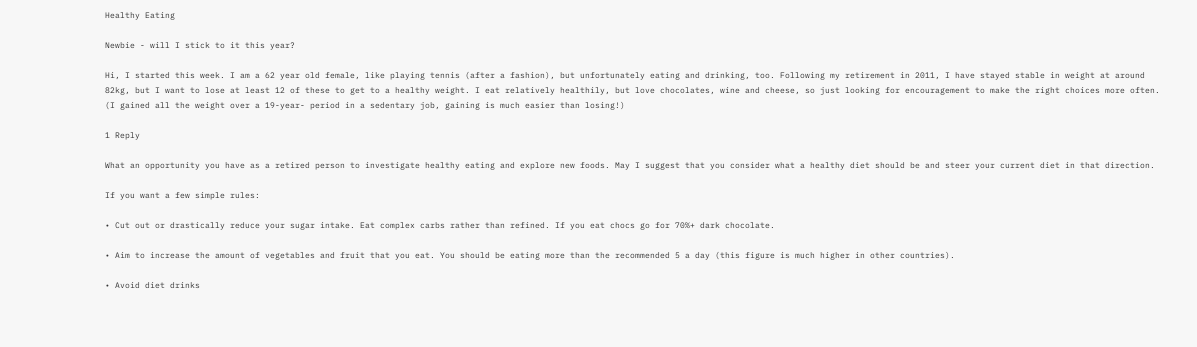Healthy Eating

Newbie - will I stick to it this year?

Hi, I started this week. I am a 62 year old female, like playing tennis (after a fashion), but unfortunately eating and drinking, too. Following my retirement in 2011, I have stayed stable in weight at around 82kg, but I want to lose at least 12 of these to get to a healthy weight. I eat relatively healthily, but love chocolates, wine and cheese, so just looking for encouragement to make the right choices more often. (I gained all the weight over a 19-year- period in a sedentary job, gaining is much easier than losing!)

1 Reply

What an opportunity you have as a retired person to investigate healthy eating and explore new foods. May I suggest that you consider what a healthy diet should be and steer your current diet in that direction.

If you want a few simple rules:

• Cut out or drastically reduce your sugar intake. Eat complex carbs rather than refined. If you eat chocs go for 70%+ dark chocolate.

• Aim to increase the amount of vegetables and fruit that you eat. You should be eating more than the recommended 5 a day (this figure is much higher in other countries).

• Avoid diet drinks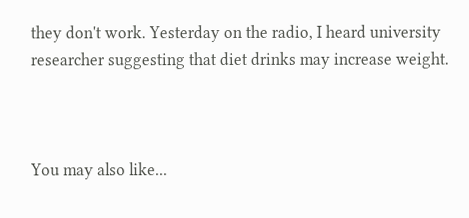they don't work. Yesterday on the radio, I heard university researcher suggesting that diet drinks may increase weight.



You may also like...